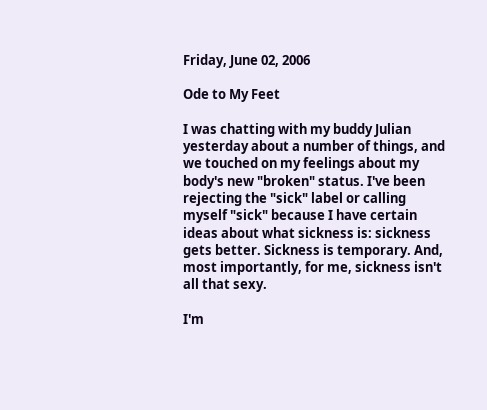Friday, June 02, 2006

Ode to My Feet

I was chatting with my buddy Julian yesterday about a number of things, and we touched on my feelings about my body's new "broken" status. I've been rejecting the "sick" label or calling myself "sick" because I have certain ideas about what sickness is: sickness gets better. Sickness is temporary. And, most importantly, for me, sickness isn't all that sexy.

I'm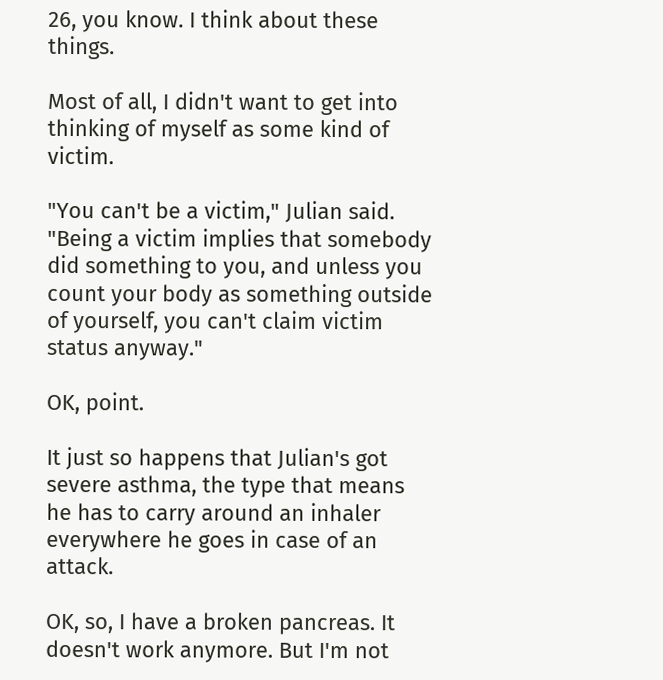26, you know. I think about these things.

Most of all, I didn't want to get into thinking of myself as some kind of victim.

"You can't be a victim," Julian said. "Being a victim implies that somebody did something to you, and unless you count your body as something outside of yourself, you can't claim victim status anyway."

OK, point.

It just so happens that Julian's got severe asthma, the type that means he has to carry around an inhaler everywhere he goes in case of an attack.

OK, so, I have a broken pancreas. It doesn't work anymore. But I'm not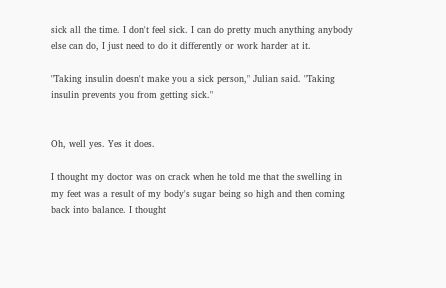sick all the time. I don't feel sick. I can do pretty much anything anybody else can do, I just need to do it differently or work harder at it.

"Taking insulin doesn't make you a sick person," Julian said. "Taking insulin prevents you from getting sick."


Oh, well yes. Yes it does.

I thought my doctor was on crack when he told me that the swelling in my feet was a result of my body's sugar being so high and then coming back into balance. I thought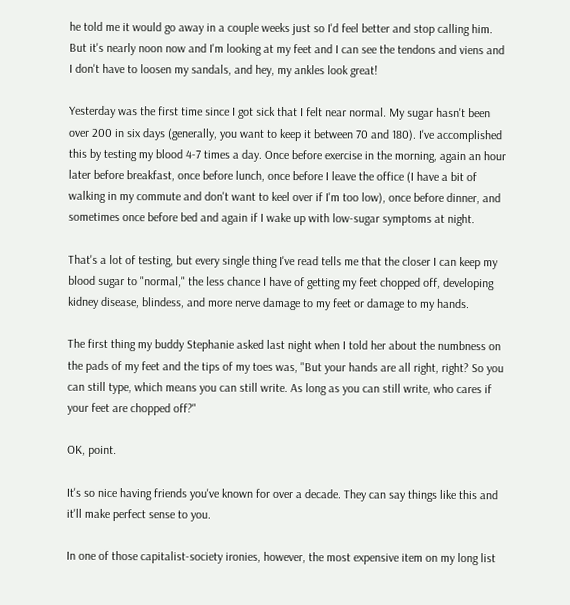he told me it would go away in a couple weeks just so I'd feel better and stop calling him. But it's nearly noon now and I'm looking at my feet and I can see the tendons and viens and I don't have to loosen my sandals, and hey, my ankles look great!

Yesterday was the first time since I got sick that I felt near normal. My sugar hasn't been over 200 in six days (generally, you want to keep it between 70 and 180). I've accomplished this by testing my blood 4-7 times a day. Once before exercise in the morning, again an hour later before breakfast, once before lunch, once before I leave the office (I have a bit of walking in my commute and don't want to keel over if I'm too low), once before dinner, and sometimes once before bed and again if I wake up with low-sugar symptoms at night.

That's a lot of testing, but every single thing I've read tells me that the closer I can keep my blood sugar to "normal," the less chance I have of getting my feet chopped off, developing kidney disease, blindess, and more nerve damage to my feet or damage to my hands.

The first thing my buddy Stephanie asked last night when I told her about the numbness on the pads of my feet and the tips of my toes was, "But your hands are all right, right? So you can still type, which means you can still write. As long as you can still write, who cares if your feet are chopped off?"

OK, point.

It's so nice having friends you've known for over a decade. They can say things like this and it'll make perfect sense to you.

In one of those capitalist-society ironies, however, the most expensive item on my long list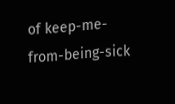of keep-me-from-being-sick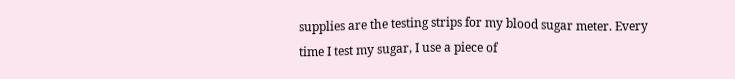supplies are the testing strips for my blood sugar meter. Every time I test my sugar, I use a piece of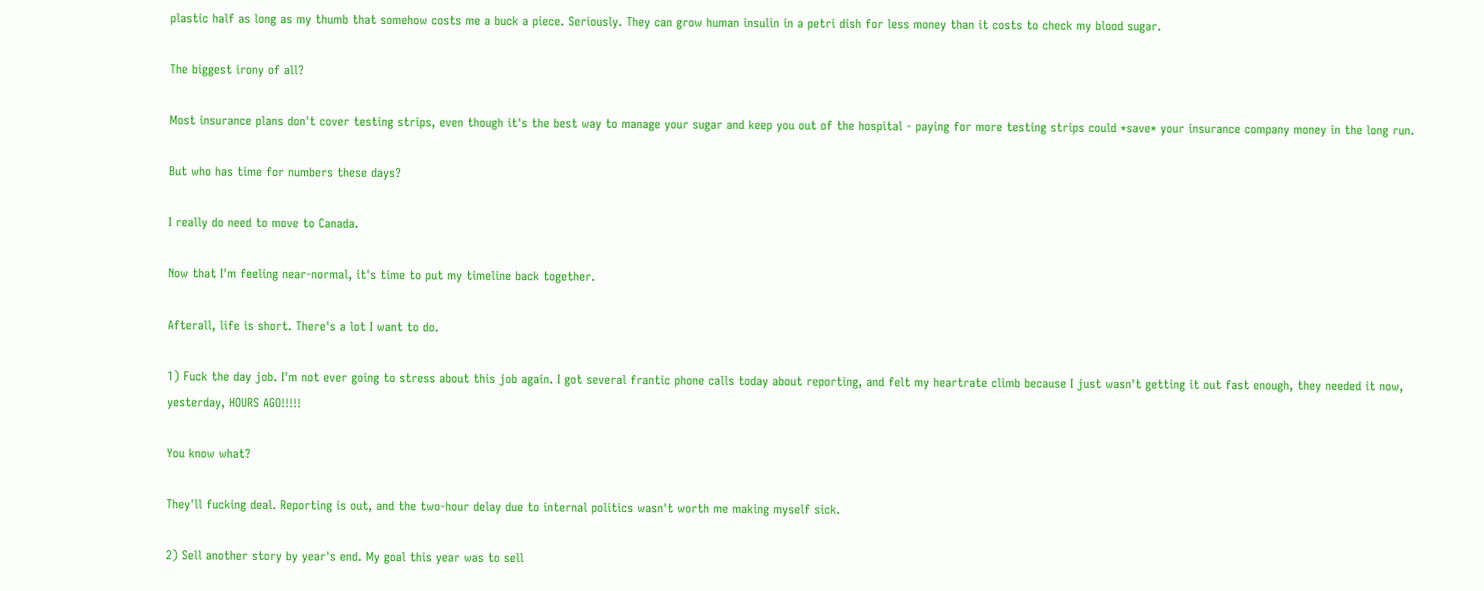plastic half as long as my thumb that somehow costs me a buck a piece. Seriously. They can grow human insulin in a petri dish for less money than it costs to check my blood sugar.

The biggest irony of all?

Most insurance plans don't cover testing strips, even though it's the best way to manage your sugar and keep you out of the hospital - paying for more testing strips could *save* your insurance company money in the long run.

But who has time for numbers these days?

I really do need to move to Canada.

Now that I'm feeling near-normal, it's time to put my timeline back together.

Afterall, life is short. There's a lot I want to do.

1) Fuck the day job. I'm not ever going to stress about this job again. I got several frantic phone calls today about reporting, and felt my heartrate climb because I just wasn't getting it out fast enough, they needed it now, yesterday, HOURS AGO!!!!!

You know what?

They'll fucking deal. Reporting is out, and the two-hour delay due to internal politics wasn't worth me making myself sick.

2) Sell another story by year's end. My goal this year was to sell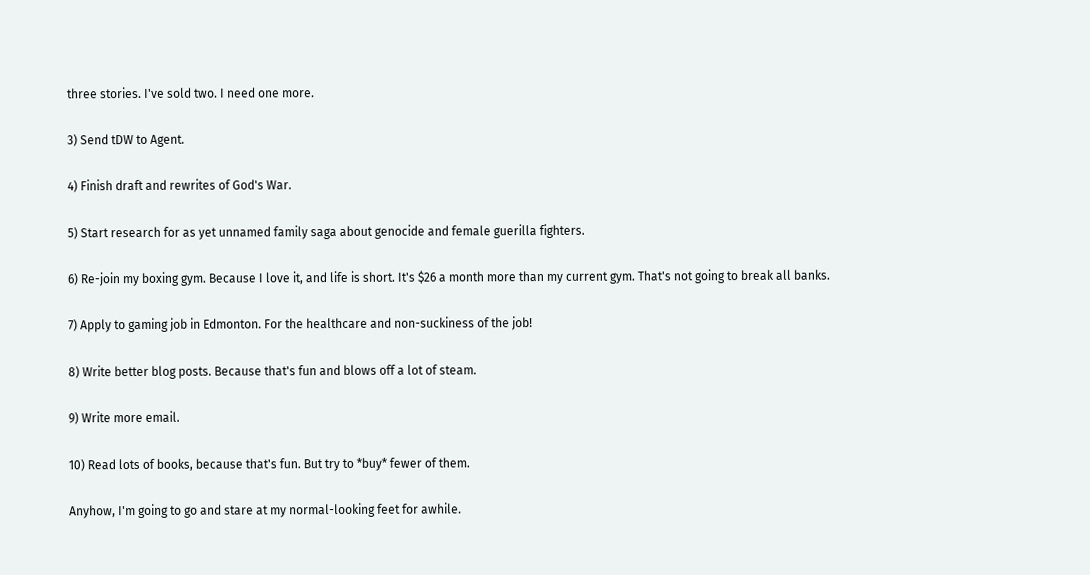three stories. I've sold two. I need one more.

3) Send tDW to Agent.

4) Finish draft and rewrites of God's War.

5) Start research for as yet unnamed family saga about genocide and female guerilla fighters.

6) Re-join my boxing gym. Because I love it, and life is short. It's $26 a month more than my current gym. That's not going to break all banks.

7) Apply to gaming job in Edmonton. For the healthcare and non-suckiness of the job!

8) Write better blog posts. Because that's fun and blows off a lot of steam.

9) Write more email.

10) Read lots of books, because that's fun. But try to *buy* fewer of them.

Anyhow, I'm going to go and stare at my normal-looking feet for awhile.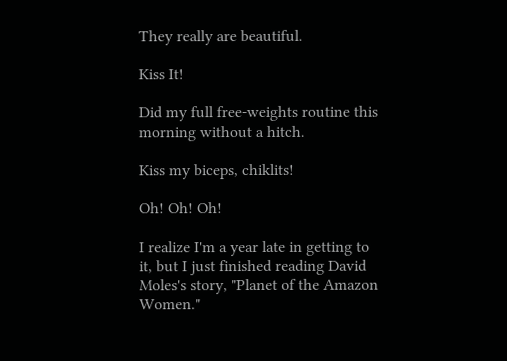They really are beautiful.

Kiss It!

Did my full free-weights routine this morning without a hitch.

Kiss my biceps, chiklits!

Oh! Oh! Oh!

I realize I'm a year late in getting to it, but I just finished reading David Moles's story, "Planet of the Amazon Women."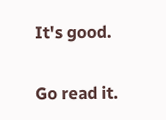It's good.

Go read it.